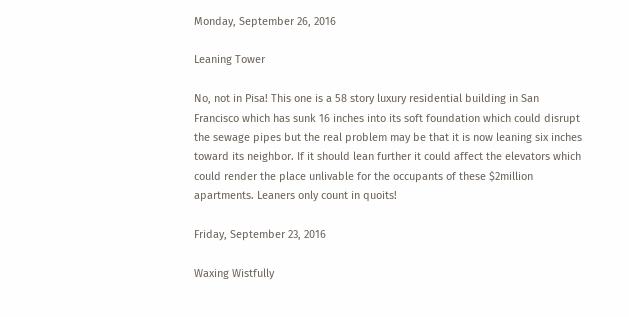Monday, September 26, 2016

Leaning Tower

No, not in Pisa! This one is a 58 story luxury residential building in San Francisco which has sunk 16 inches into its soft foundation which could disrupt the sewage pipes but the real problem may be that it is now leaning six inches toward its neighbor. If it should lean further it could affect the elevators which could render the place unlivable for the occupants of these $2million apartments. Leaners only count in quoits!

Friday, September 23, 2016

Waxing Wistfully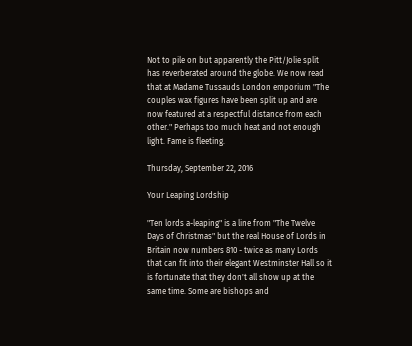Not to pile on but apparently the Pitt/Jolie split has reverberated around the globe. We now read that at Madame Tussauds London emporium "The couples wax figures have been split up and are now featured at a respectful distance from each other." Perhaps too much heat and not enough light. Fame is fleeting.

Thursday, September 22, 2016

Your Leaping Lordship

"Ten lords a-leaping" is a line from "The Twelve Days of Christmas" but the real House of Lords in Britain now numbers 810 - twice as many Lords that can fit into their elegant Westminster Hall so it is fortunate that they don't all show up at the same time. Some are bishops and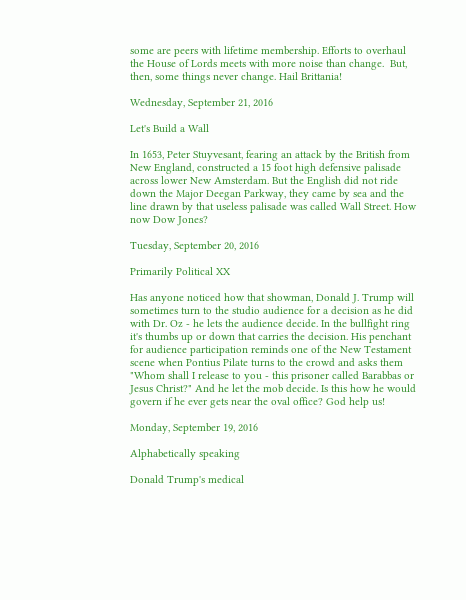some are peers with lifetime membership. Efforts to overhaul the House of Lords meets with more noise than change.  But, then, some things never change. Hail Brittania!

Wednesday, September 21, 2016

Let's Build a Wall

In 1653, Peter Stuyvesant, fearing an attack by the British from New England, constructed a 15 foot high defensive palisade across lower New Amsterdam. But the English did not ride down the Major Deegan Parkway, they came by sea and the line drawn by that useless palisade was called Wall Street. How now Dow Jones?

Tuesday, September 20, 2016

Primarily Political XX

Has anyone noticed how that showman, Donald J. Trump will sometimes turn to the studio audience for a decision as he did with Dr. Oz - he lets the audience decide. In the bullfight ring it's thumbs up or down that carries the decision. His penchant for audience participation reminds one of the New Testament scene when Pontius Pilate turns to the crowd and asks them "Whom shall I release to you - this prisoner called Barabbas or Jesus Christ?" And he let the mob decide. Is this how he would govern if he ever gets near the oval office? God help us!

Monday, September 19, 2016

Alphabetically speaking

Donald Trump's medical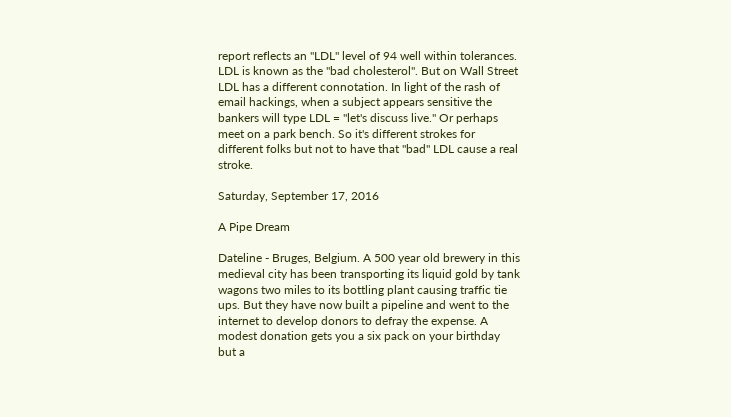report reflects an "LDL" level of 94 well within tolerances. LDL is known as the "bad cholesterol". But on Wall Street LDL has a different connotation. In light of the rash of email hackings, when a subject appears sensitive the bankers will type LDL = "let's discuss live." Or perhaps meet on a park bench. So it's different strokes for different folks but not to have that "bad" LDL cause a real stroke.

Saturday, September 17, 2016

A Pipe Dream

Dateline - Bruges, Belgium. A 500 year old brewery in this medieval city has been transporting its liquid gold by tank wagons two miles to its bottling plant causing traffic tie ups. But they have now built a pipeline and went to the internet to develop donors to defray the expense. A modest donation gets you a six pack on your birthday but a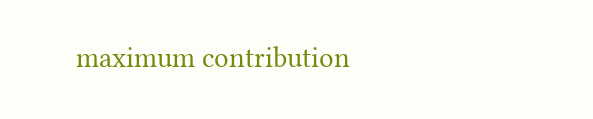maximum contribution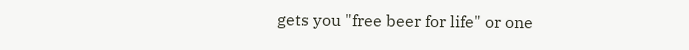gets you "free beer for life" or one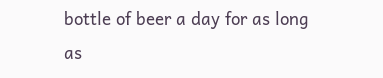bottle of beer a day for as long as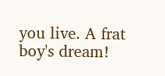you live. A frat boy's dream!